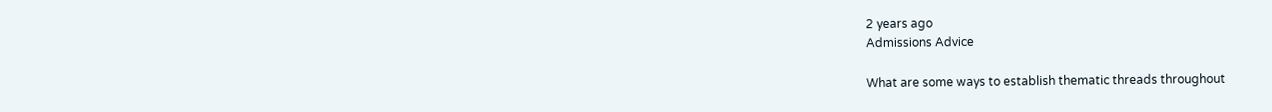2 years ago
Admissions Advice

What are some ways to establish thematic threads throughout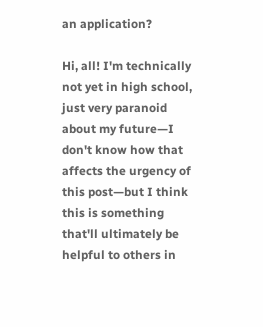an application?

Hi, all! I'm technically not yet in high school, just very paranoid about my future—I don't know how that affects the urgency of this post—but I think this is something that'll ultimately be helpful to others in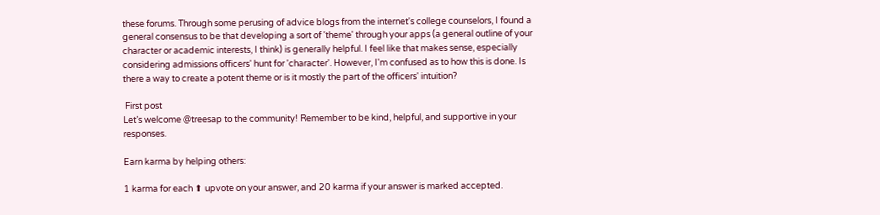these forums. Through some perusing of advice blogs from the internet's college counselors, I found a general consensus to be that developing a sort of 'theme' through your apps (a general outline of your character or academic interests, I think) is generally helpful. I feel like that makes sense, especially considering admissions officers' hunt for 'character'. However, I'm confused as to how this is done. Is there a way to create a potent theme or is it mostly the part of the officers' intuition?

 First post
Let’s welcome @treesap to the community! Remember to be kind, helpful, and supportive in your responses.

Earn karma by helping others:

1 karma for each ⬆ upvote on your answer, and 20 karma if your answer is marked accepted.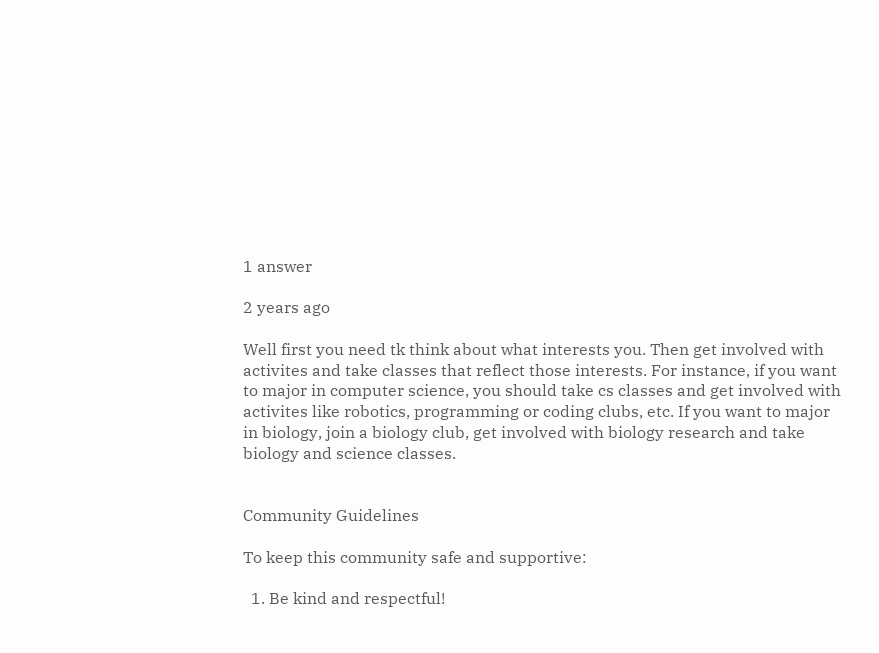1 answer

2 years ago

Well first you need tk think about what interests you. Then get involved with activites and take classes that reflect those interests. For instance, if you want to major in computer science, you should take cs classes and get involved with activites like robotics, programming or coding clubs, etc. If you want to major in biology, join a biology club, get involved with biology research and take biology and science classes.


Community Guidelines

To keep this community safe and supportive:

  1. Be kind and respectful!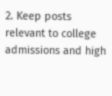2. Keep posts relevant to college admissions and high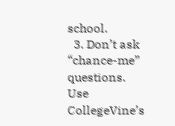school.
  3. Don’t ask “chance-me” questions. Use CollegeVine’s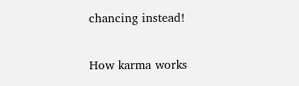chancing instead!

How karma works